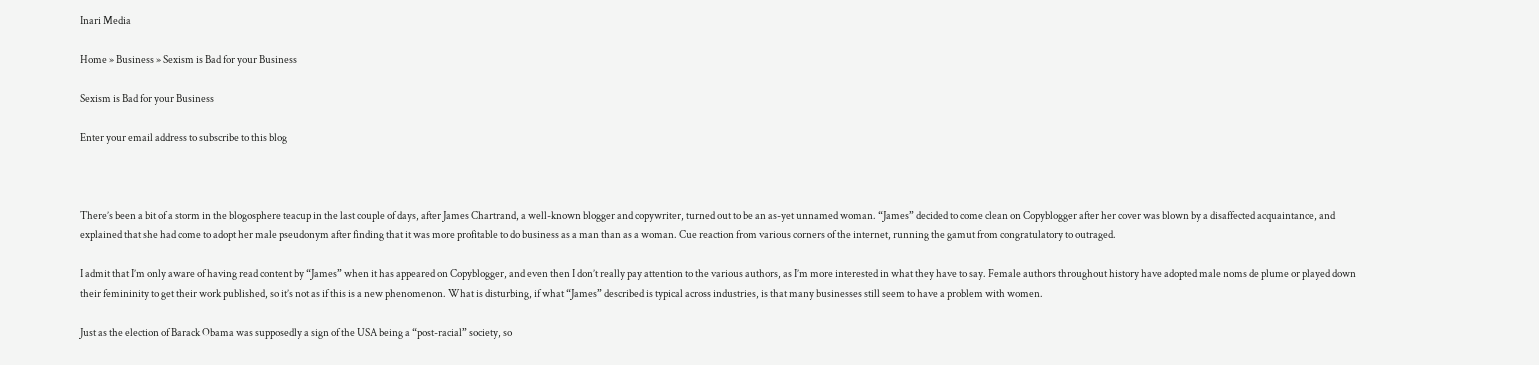Inari Media

Home » Business » Sexism is Bad for your Business

Sexism is Bad for your Business

Enter your email address to subscribe to this blog



There’s been a bit of a storm in the blogosphere teacup in the last couple of days, after James Chartrand, a well-known blogger and copywriter, turned out to be an as-yet unnamed woman. “James” decided to come clean on Copyblogger after her cover was blown by a disaffected acquaintance, and explained that she had come to adopt her male pseudonym after finding that it was more profitable to do business as a man than as a woman. Cue reaction from various corners of the internet, running the gamut from congratulatory to outraged.

I admit that I’m only aware of having read content by “James” when it has appeared on Copyblogger, and even then I don’t really pay attention to the various authors, as I’m more interested in what they have to say. Female authors throughout history have adopted male noms de plume or played down their femininity to get their work published, so it’s not as if this is a new phenomenon. What is disturbing, if what “James” described is typical across industries, is that many businesses still seem to have a problem with women.

Just as the election of Barack Obama was supposedly a sign of the USA being a “post-racial” society, so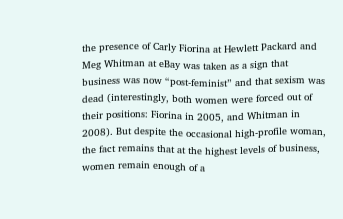the presence of Carly Fiorina at Hewlett Packard and Meg Whitman at eBay was taken as a sign that business was now “post-feminist” and that sexism was dead (interestingly, both women were forced out of their positions: Fiorina in 2005, and Whitman in 2008). But despite the occasional high-profile woman, the fact remains that at the highest levels of business, women remain enough of a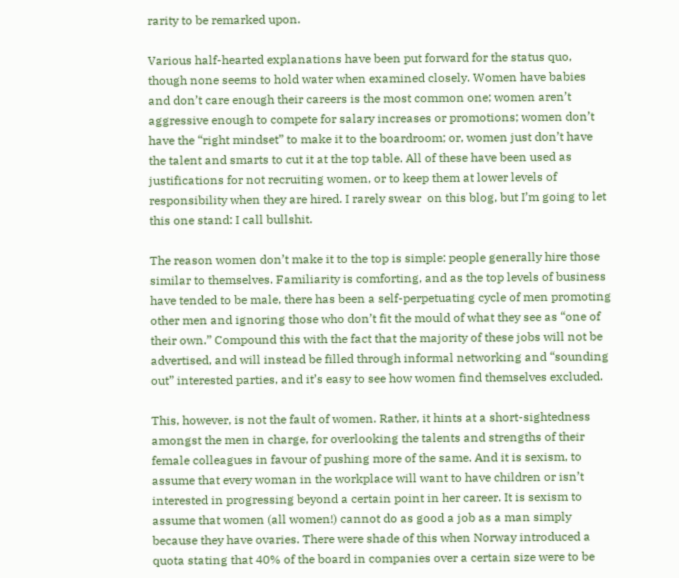rarity to be remarked upon.

Various half-hearted explanations have been put forward for the status quo, though none seems to hold water when examined closely. Women have babies and don’t care enough their careers is the most common one; women aren’t aggressive enough to compete for salary increases or promotions; women don’t have the “right mindset” to make it to the boardroom; or, women just don’t have the talent and smarts to cut it at the top table. All of these have been used as justifications for not recruiting women, or to keep them at lower levels of responsibility when they are hired. I rarely swear  on this blog, but I’m going to let this one stand: I call bullshit.

The reason women don’t make it to the top is simple: people generally hire those similar to themselves. Familiarity is comforting, and as the top levels of business have tended to be male, there has been a self-perpetuating cycle of men promoting other men and ignoring those who don’t fit the mould of what they see as “one of their own.” Compound this with the fact that the majority of these jobs will not be advertised, and will instead be filled through informal networking and “sounding out” interested parties, and it’s easy to see how women find themselves excluded.

This, however, is not the fault of women. Rather, it hints at a short-sightedness amongst the men in charge, for overlooking the talents and strengths of their female colleagues in favour of pushing more of the same. And it is sexism, to assume that every woman in the workplace will want to have children or isn’t interested in progressing beyond a certain point in her career. It is sexism to assume that women (all women!) cannot do as good a job as a man simply because they have ovaries. There were shade of this when Norway introduced a quota stating that 40% of the board in companies over a certain size were to be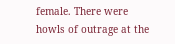female. There were howls of outrage at the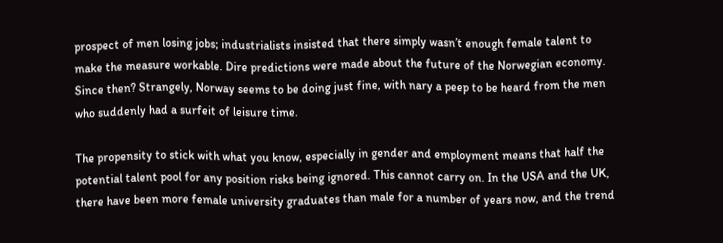prospect of men losing jobs; industrialists insisted that there simply wasn’t enough female talent to make the measure workable. Dire predictions were made about the future of the Norwegian economy. Since then? Strangely, Norway seems to be doing just fine, with nary a peep to be heard from the men who suddenly had a surfeit of leisure time.

The propensity to stick with what you know, especially in gender and employment means that half the potential talent pool for any position risks being ignored. This cannot carry on. In the USA and the UK, there have been more female university graduates than male for a number of years now, and the trend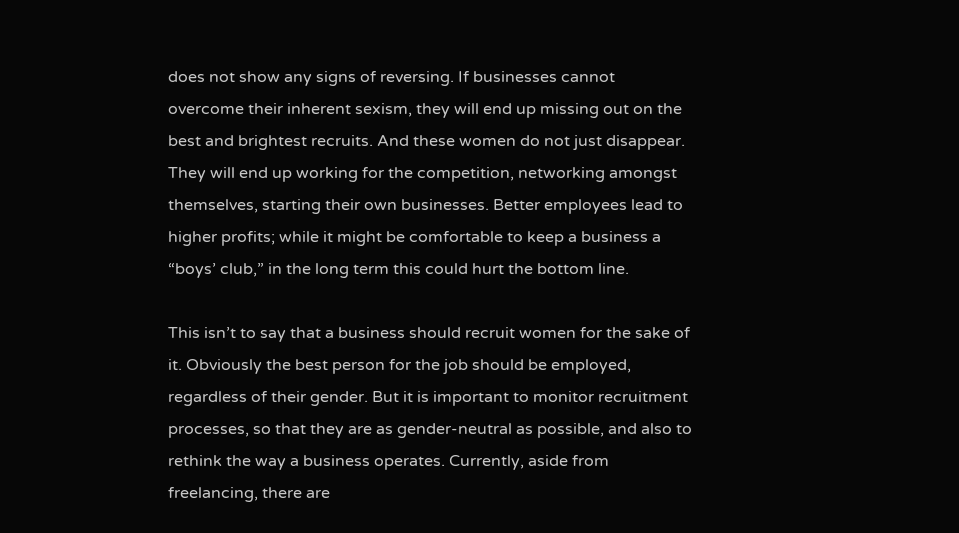does not show any signs of reversing. If businesses cannot overcome their inherent sexism, they will end up missing out on the best and brightest recruits. And these women do not just disappear. They will end up working for the competition, networking amongst themselves, starting their own businesses. Better employees lead to higher profits; while it might be comfortable to keep a business a “boys’ club,” in the long term this could hurt the bottom line.

This isn’t to say that a business should recruit women for the sake of it. Obviously the best person for the job should be employed, regardless of their gender. But it is important to monitor recruitment processes, so that they are as gender-neutral as possible, and also to rethink the way a business operates. Currently, aside from freelancing, there are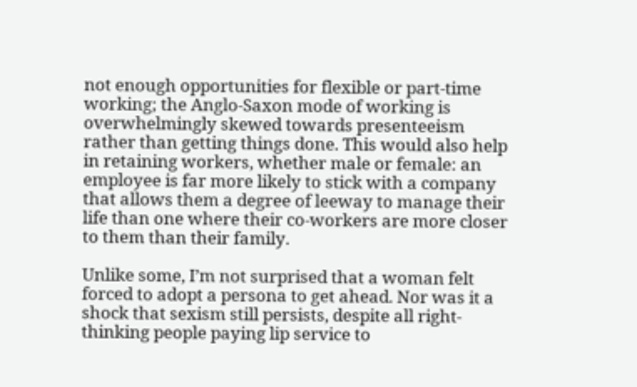not enough opportunities for flexible or part-time working; the Anglo-Saxon mode of working is overwhelmingly skewed towards presenteeism rather than getting things done. This would also help in retaining workers, whether male or female: an employee is far more likely to stick with a company that allows them a degree of leeway to manage their life than one where their co-workers are more closer to them than their family.

Unlike some, I’m not surprised that a woman felt forced to adopt a persona to get ahead. Nor was it a shock that sexism still persists, despite all right-thinking people paying lip service to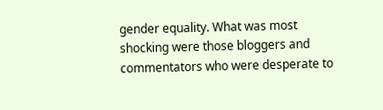gender equality. What was most shocking were those bloggers and commentators who were desperate to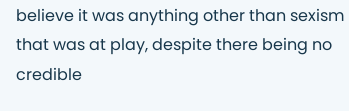believe it was anything other than sexism that was at play, despite there being no credible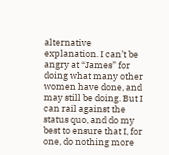alternative explanation. I can’t be angry at “James” for doing what many other women have done, and may still be doing. But I can rail against the status quo, and do my best to ensure that I, for one, do nothing more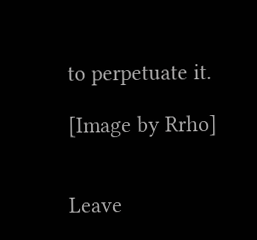to perpetuate it.

[Image by Rrho]


Leave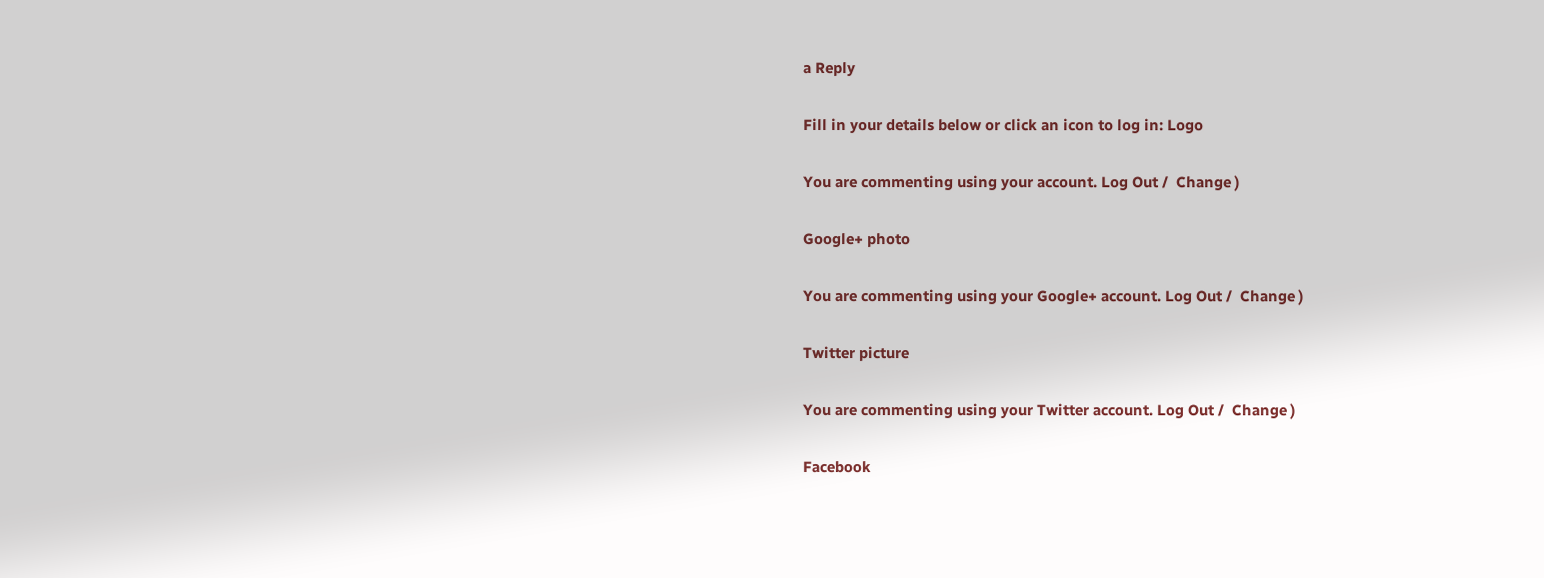a Reply

Fill in your details below or click an icon to log in: Logo

You are commenting using your account. Log Out /  Change )

Google+ photo

You are commenting using your Google+ account. Log Out /  Change )

Twitter picture

You are commenting using your Twitter account. Log Out /  Change )

Facebook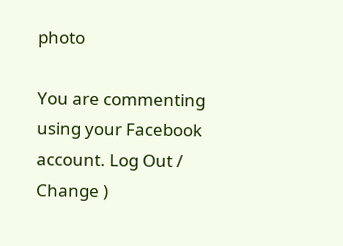photo

You are commenting using your Facebook account. Log Out /  Change )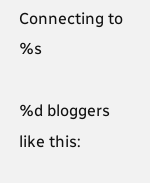Connecting to %s

%d bloggers like this: